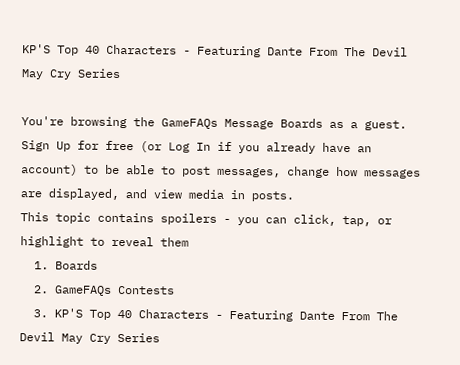KP'S Top 40 Characters - Featuring Dante From The Devil May Cry Series

You're browsing the GameFAQs Message Boards as a guest. Sign Up for free (or Log In if you already have an account) to be able to post messages, change how messages are displayed, and view media in posts.
This topic contains spoilers - you can click, tap, or highlight to reveal them
  1. Boards
  2. GameFAQs Contests
  3. KP'S Top 40 Characters - Featuring Dante From The Devil May Cry Series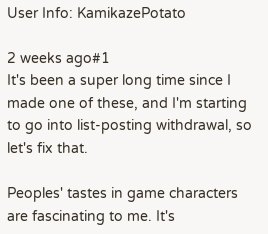User Info: KamikazePotato

2 weeks ago#1
It's been a super long time since I made one of these, and I'm starting to go into list-posting withdrawal, so let's fix that.

Peoples' tastes in game characters are fascinating to me. It's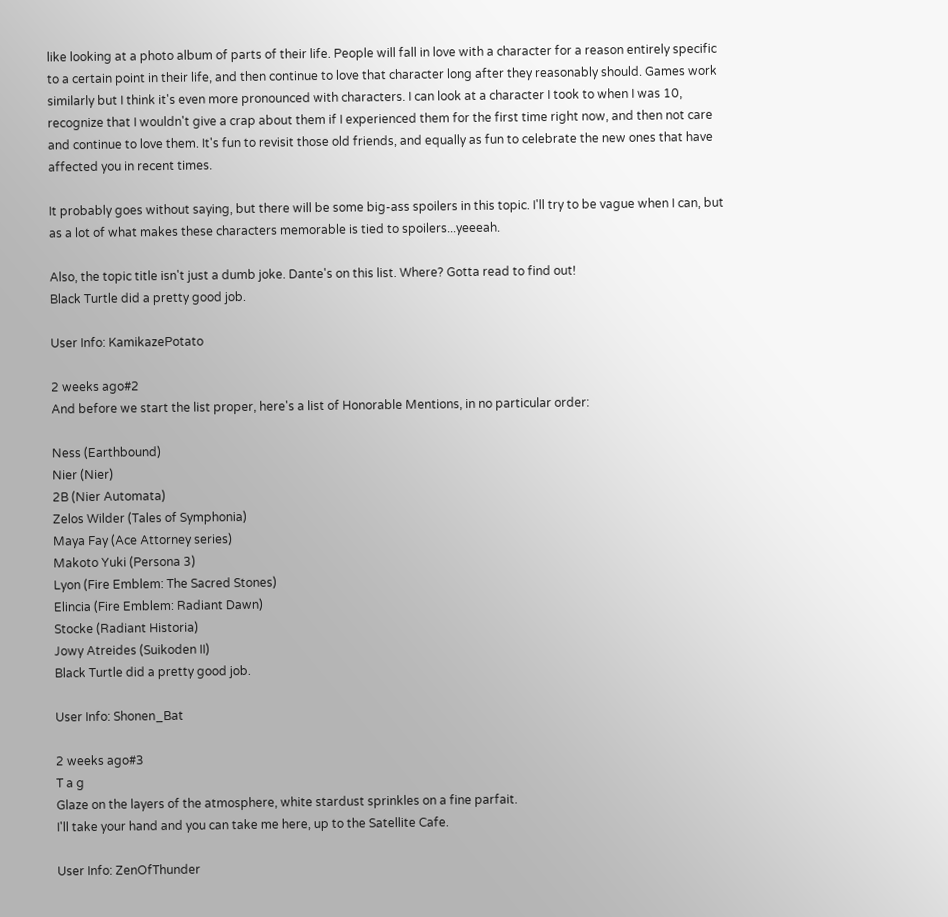like looking at a photo album of parts of their life. People will fall in love with a character for a reason entirely specific to a certain point in their life, and then continue to love that character long after they reasonably should. Games work similarly but I think it's even more pronounced with characters. I can look at a character I took to when I was 10, recognize that I wouldn't give a crap about them if I experienced them for the first time right now, and then not care and continue to love them. It's fun to revisit those old friends, and equally as fun to celebrate the new ones that have affected you in recent times.

It probably goes without saying, but there will be some big-ass spoilers in this topic. I'll try to be vague when I can, but as a lot of what makes these characters memorable is tied to spoilers...yeeeah.

Also, the topic title isn't just a dumb joke. Dante's on this list. Where? Gotta read to find out!
Black Turtle did a pretty good job.

User Info: KamikazePotato

2 weeks ago#2
And before we start the list proper, here's a list of Honorable Mentions, in no particular order:

Ness (Earthbound)
Nier (Nier)
2B (Nier Automata)
Zelos Wilder (Tales of Symphonia)
Maya Fay (Ace Attorney series)
Makoto Yuki (Persona 3)
Lyon (Fire Emblem: The Sacred Stones)
Elincia (Fire Emblem: Radiant Dawn)
Stocke (Radiant Historia)
Jowy Atreides (Suikoden II)
Black Turtle did a pretty good job.

User Info: Shonen_Bat

2 weeks ago#3
T a g
Glaze on the layers of the atmosphere, white stardust sprinkles on a fine parfait.
I'll take your hand and you can take me here, up to the Satellite Cafe.

User Info: ZenOfThunder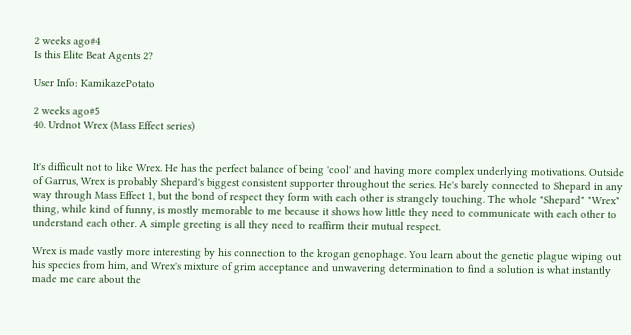2 weeks ago#4
Is this Elite Beat Agents 2?

User Info: KamikazePotato

2 weeks ago#5
40. Urdnot Wrex (Mass Effect series)


It's difficult not to like Wrex. He has the perfect balance of being 'cool' and having more complex underlying motivations. Outside of Garrus, Wrex is probably Shepard's biggest consistent supporter throughout the series. He's barely connected to Shepard in any way through Mass Effect 1, but the bond of respect they form with each other is strangely touching. The whole "Shepard" "Wrex" thing, while kind of funny, is mostly memorable to me because it shows how little they need to communicate with each other to understand each other. A simple greeting is all they need to reaffirm their mutual respect.

Wrex is made vastly more interesting by his connection to the krogan genophage. You learn about the genetic plague wiping out his species from him, and Wrex's mixture of grim acceptance and unwavering determination to find a solution is what instantly made me care about the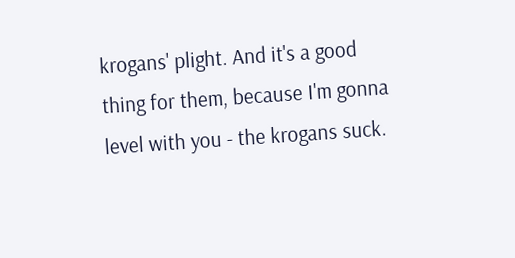krogans' plight. And it's a good thing for them, because I'm gonna level with you - the krogans suck.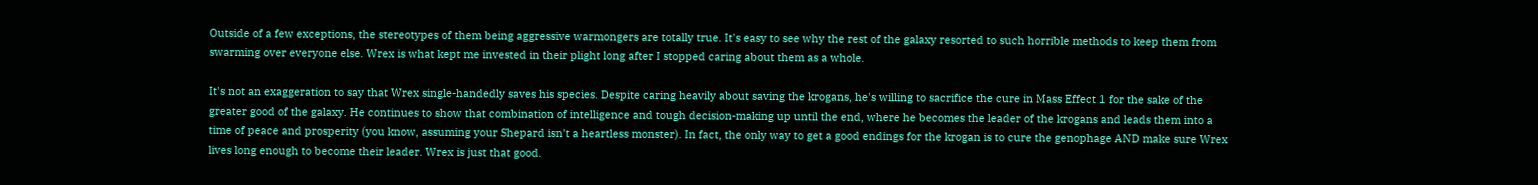Outside of a few exceptions, the stereotypes of them being aggressive warmongers are totally true. It's easy to see why the rest of the galaxy resorted to such horrible methods to keep them from swarming over everyone else. Wrex is what kept me invested in their plight long after I stopped caring about them as a whole.

It's not an exaggeration to say that Wrex single-handedly saves his species. Despite caring heavily about saving the krogans, he's willing to sacrifice the cure in Mass Effect 1 for the sake of the greater good of the galaxy. He continues to show that combination of intelligence and tough decision-making up until the end, where he becomes the leader of the krogans and leads them into a time of peace and prosperity (you know, assuming your Shepard isn't a heartless monster). In fact, the only way to get a good endings for the krogan is to cure the genophage AND make sure Wrex lives long enough to become their leader. Wrex is just that good.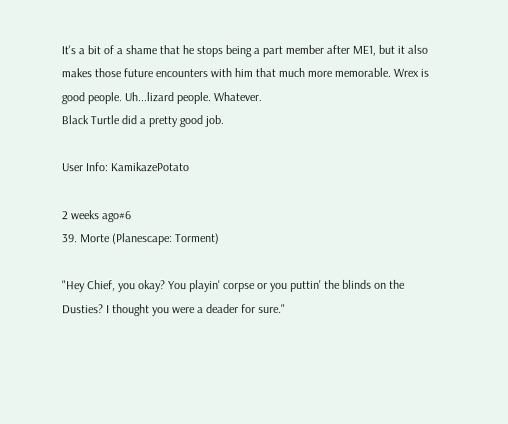It's a bit of a shame that he stops being a part member after ME1, but it also makes those future encounters with him that much more memorable. Wrex is good people. Uh...lizard people. Whatever.
Black Turtle did a pretty good job.

User Info: KamikazePotato

2 weeks ago#6
39. Morte (Planescape: Torment)

"Hey Chief, you okay? You playin' corpse or you puttin' the blinds on the Dusties? I thought you were a deader for sure."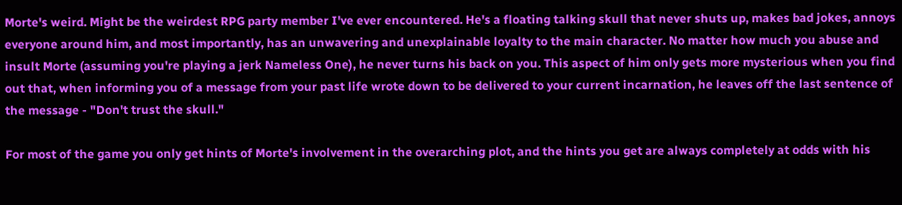Morte's weird. Might be the weirdest RPG party member I've ever encountered. He's a floating talking skull that never shuts up, makes bad jokes, annoys everyone around him, and most importantly, has an unwavering and unexplainable loyalty to the main character. No matter how much you abuse and insult Morte (assuming you're playing a jerk Nameless One), he never turns his back on you. This aspect of him only gets more mysterious when you find out that, when informing you of a message from your past life wrote down to be delivered to your current incarnation, he leaves off the last sentence of the message - "Don't trust the skull."

For most of the game you only get hints of Morte's involvement in the overarching plot, and the hints you get are always completely at odds with his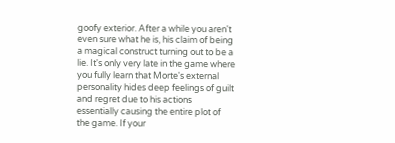goofy exterior. After a while you aren't even sure what he is, his claim of being a magical construct turning out to be a lie. It's only very late in the game where you fully learn that Morte's external personality hides deep feelings of guilt and regret due to his actions essentially causing the entire plot of the game. If your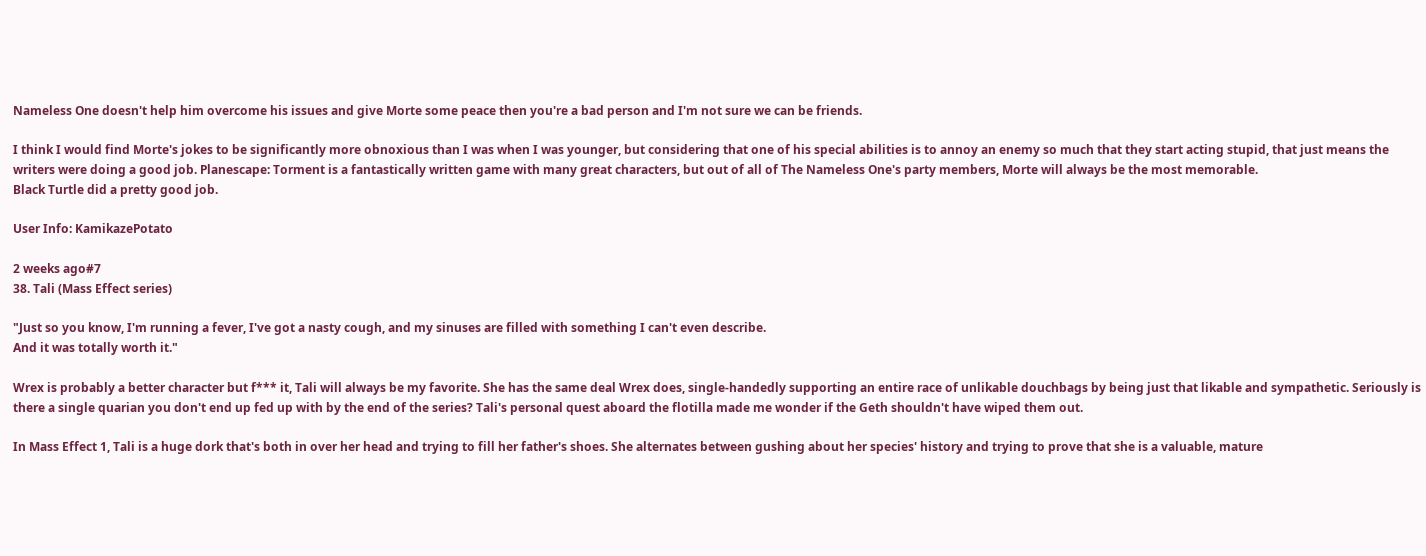Nameless One doesn't help him overcome his issues and give Morte some peace then you're a bad person and I'm not sure we can be friends.

I think I would find Morte's jokes to be significantly more obnoxious than I was when I was younger, but considering that one of his special abilities is to annoy an enemy so much that they start acting stupid, that just means the writers were doing a good job. Planescape: Torment is a fantastically written game with many great characters, but out of all of The Nameless One's party members, Morte will always be the most memorable.
Black Turtle did a pretty good job.

User Info: KamikazePotato

2 weeks ago#7
38. Tali (Mass Effect series)

"Just so you know, I'm running a fever, I've got a nasty cough, and my sinuses are filled with something I can't even describe.
And it was totally worth it."

Wrex is probably a better character but f*** it, Tali will always be my favorite. She has the same deal Wrex does, single-handedly supporting an entire race of unlikable douchbags by being just that likable and sympathetic. Seriously is there a single quarian you don't end up fed up with by the end of the series? Tali's personal quest aboard the flotilla made me wonder if the Geth shouldn't have wiped them out.

In Mass Effect 1, Tali is a huge dork that's both in over her head and trying to fill her father's shoes. She alternates between gushing about her species' history and trying to prove that she is a valuable, mature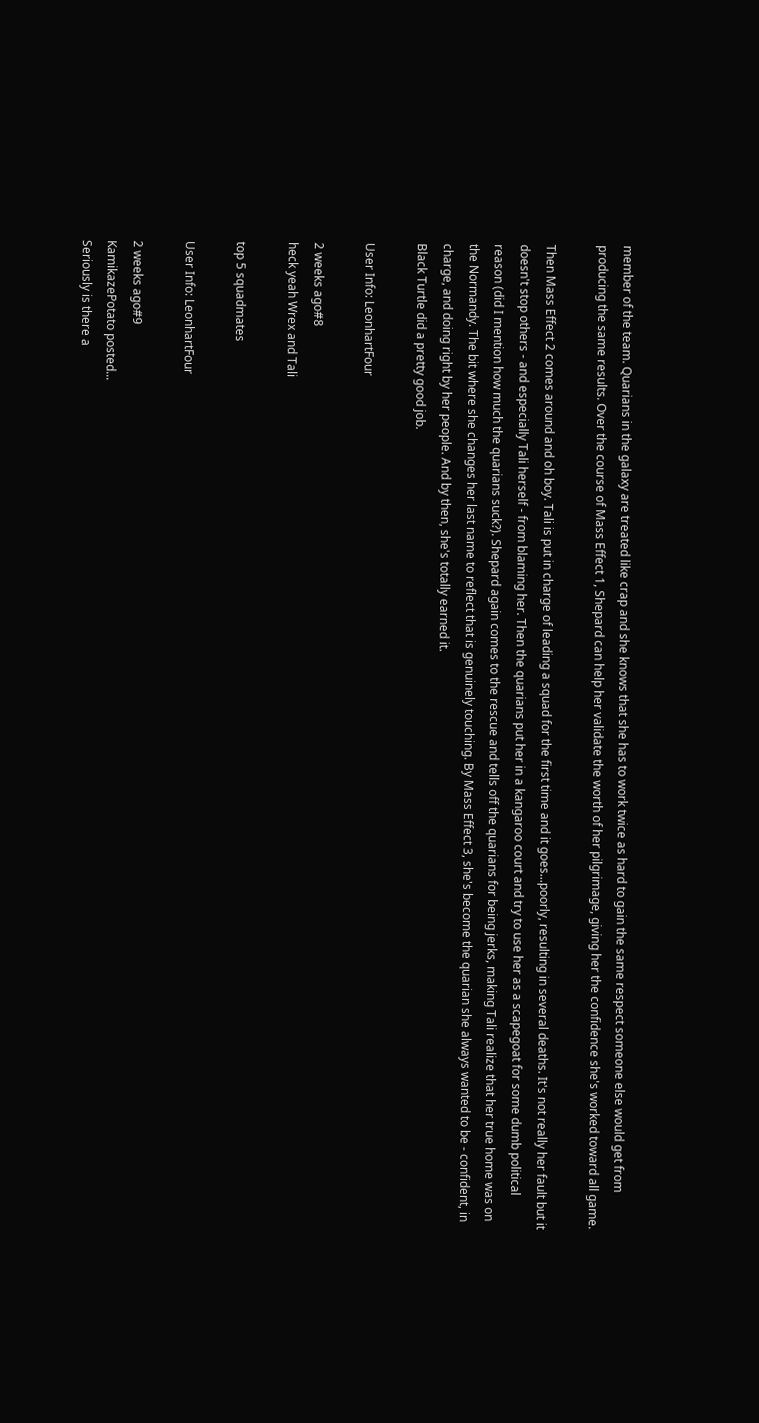member of the team. Quarians in the galaxy are treated like crap and she knows that she has to work twice as hard to gain the same respect someone else would get from producing the same results. Over the course of Mass Effect 1, Shepard can help her validate the worth of her pilgrimage, giving her the confidence she's worked toward all game.

Then Mass Effect 2 comes around and oh boy. Tali is put in charge of leading a squad for the first time and it goes...poorly, resulting in several deaths. It's not really her fault but it doesn't stop others - and especially Tali herself - from blaming her. Then the quarians put her in a kangaroo court and try to use her as a scapegoat for some dumb political reason (did I mention how much the quarians suck?). Shepard again comes to the rescue and tells off the quarians for being jerks, making Tali realize that her true home was on the Normandy. The bit where she changes her last name to reflect that is genuinely touching. By Mass Effect 3, she's become the quarian she always wanted to be - confident, in charge, and doing right by her people. And by then, she's totally earned it.
Black Turtle did a pretty good job.

User Info: LeonhartFour

2 weeks ago#8
heck yeah Wrex and Tali

top 5 squadmates

User Info: LeonhartFour

2 weeks ago#9
KamikazePotato posted...
Seriously is there a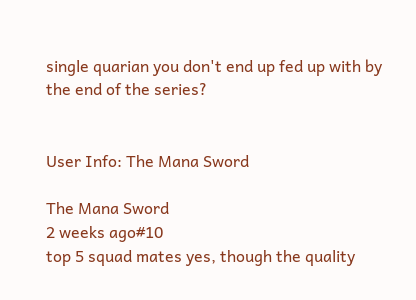single quarian you don't end up fed up with by the end of the series?


User Info: The Mana Sword

The Mana Sword
2 weeks ago#10
top 5 squad mates yes, though the quality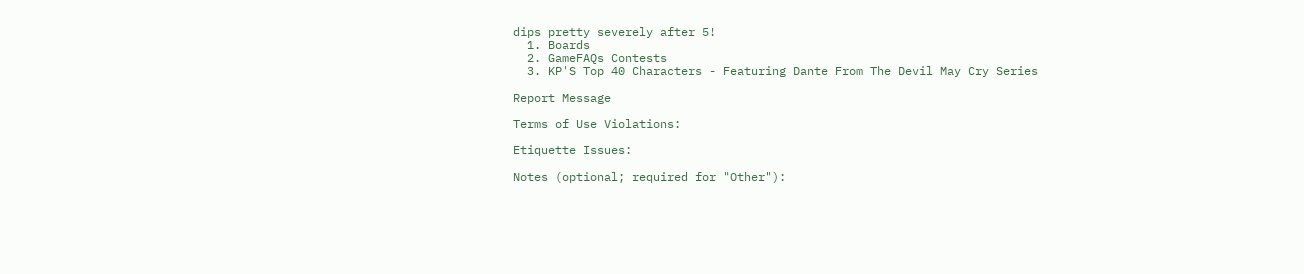dips pretty severely after 5!
  1. Boards
  2. GameFAQs Contests
  3. KP'S Top 40 Characters - Featuring Dante From The Devil May Cry Series

Report Message

Terms of Use Violations:

Etiquette Issues:

Notes (optional; required for "Other"):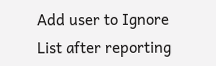Add user to Ignore List after reporting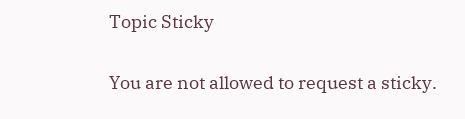Topic Sticky

You are not allowed to request a sticky.